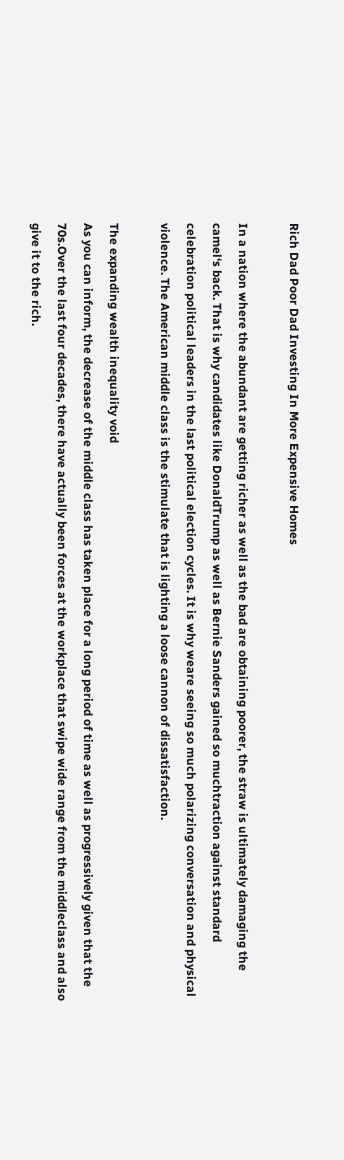Rich Dad Poor Dad Investing In More Expensive Homes

In a nation where the abundant are getting richer as well as the bad are obtaining poorer, the straw is ultimately damaging the camel‘s back. That is why candidates like DonaldTrump as well as Bernie Sanders gained so muchtraction against standard celebration political leaders in the last political election cycles. It is why weare seeing so much polarizing conversation and physical violence. The American middle class is the stimulate that is lighting a loose cannon of dissatisfaction.

The expanding wealth inequality void
As you can inform, the decrease of the middle class has taken place for a long period of time as well as progressively given that the 70s.Over the last four decades, there have actually been forces at the workplace that swipe wide range from the middleclass and also give it to the rich.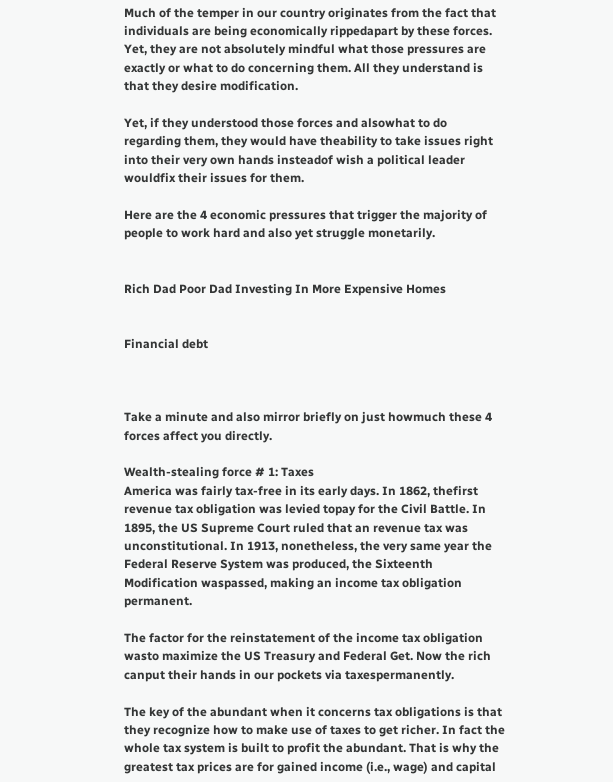Much of the temper in our country originates from the fact that individuals are being economically rippedapart by these forces. Yet, they are not absolutely mindful what those pressures are exactly or what to do concerning them. All they understand is that they desire modification.

Yet, if they understood those forces and alsowhat to do regarding them, they would have theability to take issues right into their very own hands insteadof wish a political leader wouldfix their issues for them.

Here are the 4 economic pressures that trigger the majority of people to work hard and also yet struggle monetarily.


Rich Dad Poor Dad Investing In More Expensive Homes


Financial debt



Take a minute and also mirror briefly on just howmuch these 4 forces affect you directly.

Wealth-stealing force # 1: Taxes
America was fairly tax-free in its early days. In 1862, thefirst revenue tax obligation was levied topay for the Civil Battle. In 1895, the US Supreme Court ruled that an revenue tax was unconstitutional. In 1913, nonetheless, the very same year the Federal Reserve System was produced, the Sixteenth Modification waspassed, making an income tax obligation permanent.

The factor for the reinstatement of the income tax obligation wasto maximize the US Treasury and Federal Get. Now the rich canput their hands in our pockets via taxespermanently.

The key of the abundant when it concerns tax obligations is that they recognize how to make use of taxes to get richer. In fact the whole tax system is built to profit the abundant. That is why the greatest tax prices are for gained income (i.e., wage) and capital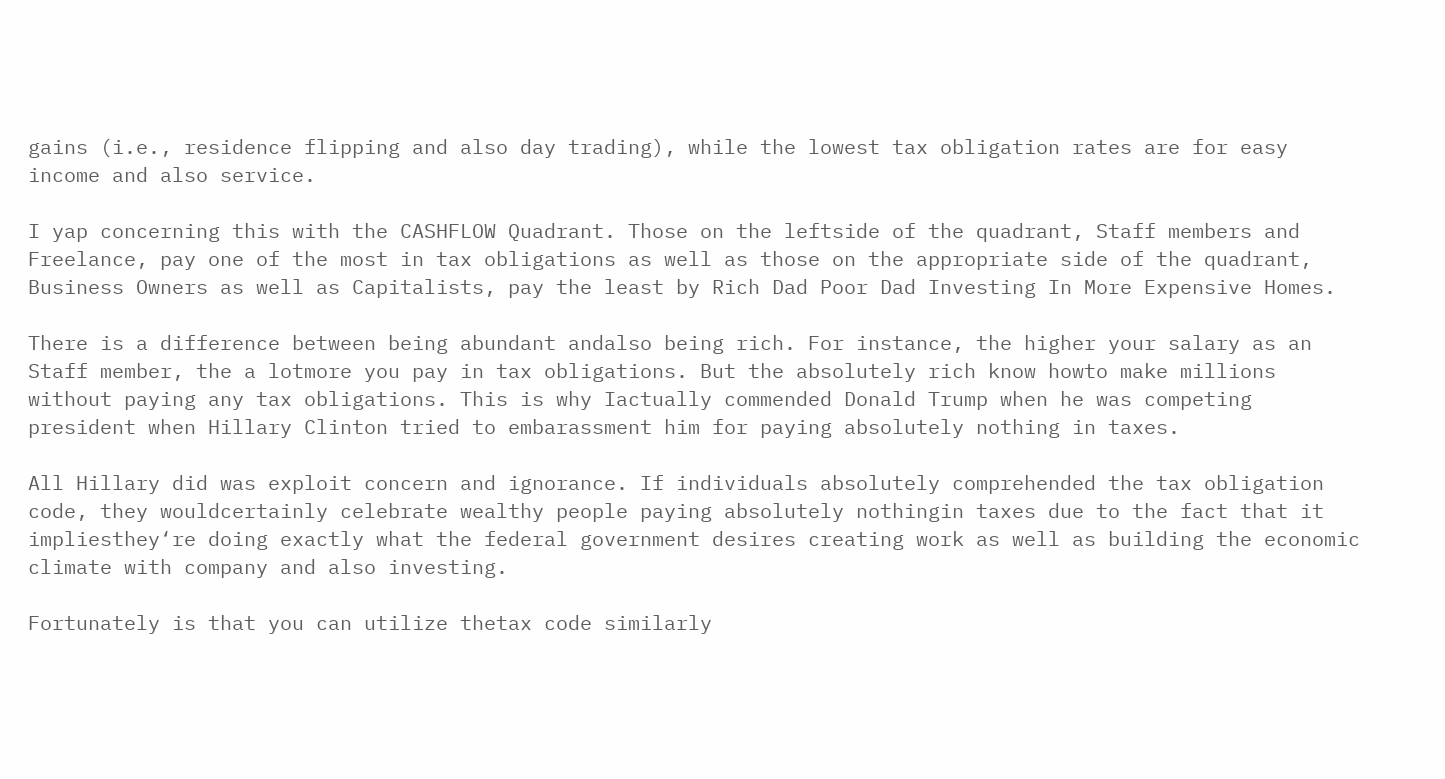gains (i.e., residence flipping and also day trading), while the lowest tax obligation rates are for easy income and also service.

I yap concerning this with the CASHFLOW Quadrant. Those on the leftside of the quadrant, Staff members and Freelance, pay one of the most in tax obligations as well as those on the appropriate side of the quadrant, Business Owners as well as Capitalists, pay the least by Rich Dad Poor Dad Investing In More Expensive Homes.

There is a difference between being abundant andalso being rich. For instance, the higher your salary as an Staff member, the a lotmore you pay in tax obligations. But the absolutely rich know howto make millions without paying any tax obligations. This is why Iactually commended Donald Trump when he was competing president when Hillary Clinton tried to embarassment him for paying absolutely nothing in taxes.

All Hillary did was exploit concern and ignorance. If individuals absolutely comprehended the tax obligation code, they wouldcertainly celebrate wealthy people paying absolutely nothingin taxes due to the fact that it impliesthey‘re doing exactly what the federal government desires creating work as well as building the economic climate with company and also investing.

Fortunately is that you can utilize thetax code similarly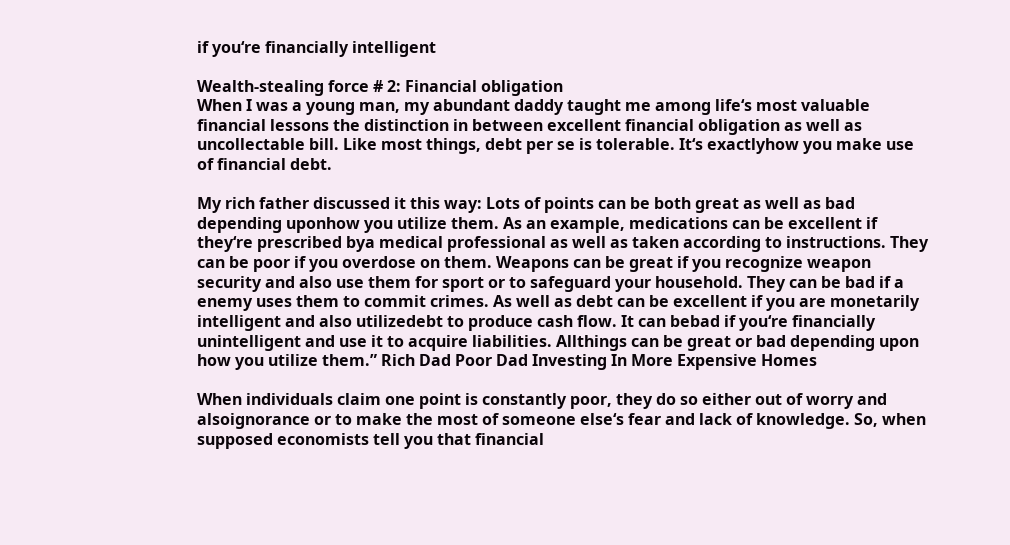if you‘re financially intelligent

Wealth-stealing force # 2: Financial obligation
When I was a young man, my abundant daddy taught me among life‘s most valuable financial lessons the distinction in between excellent financial obligation as well as uncollectable bill. Like most things, debt per se is tolerable. It‘s exactlyhow you make use of financial debt.

My rich father discussed it this way: Lots of points can be both great as well as bad depending uponhow you utilize them. As an example, medications can be excellent if they‘re prescribed bya medical professional as well as taken according to instructions. They can be poor if you overdose on them. Weapons can be great if you recognize weapon security and also use them for sport or to safeguard your household. They can be bad if a enemy uses them to commit crimes. As well as debt can be excellent if you are monetarily intelligent and also utilizedebt to produce cash flow. It can bebad if you‘re financially unintelligent and use it to acquire liabilities. Allthings can be great or bad depending upon how you utilize them.” Rich Dad Poor Dad Investing In More Expensive Homes

When individuals claim one point is constantly poor, they do so either out of worry and alsoignorance or to make the most of someone else‘s fear and lack of knowledge. So, when supposed economists tell you that financial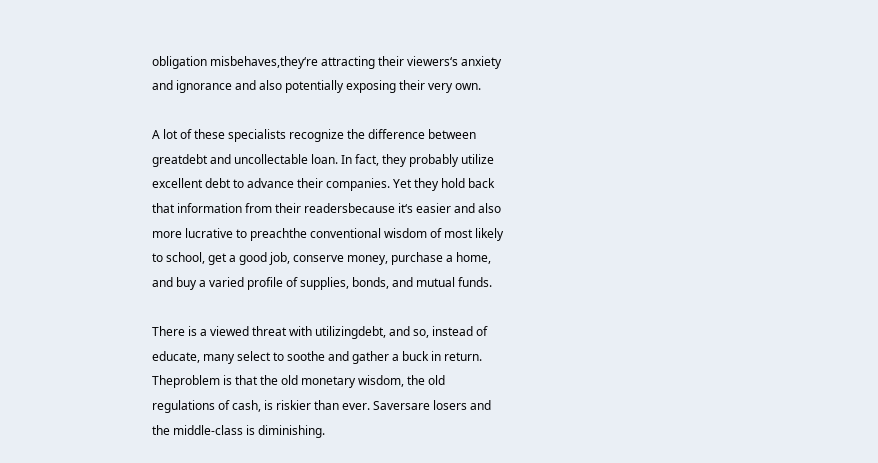obligation misbehaves,they‘re attracting their viewers‘s anxiety and ignorance and also potentially exposing their very own.

A lot of these specialists recognize the difference between greatdebt and uncollectable loan. In fact, they probably utilize excellent debt to advance their companies. Yet they hold back that information from their readersbecause it‘s easier and also more lucrative to preachthe conventional wisdom of most likely to school, get a good job, conserve money, purchase a home, and buy a varied profile of supplies, bonds, and mutual funds.

There is a viewed threat with utilizingdebt, and so, instead of educate, many select to soothe and gather a buck in return. Theproblem is that the old monetary wisdom, the old regulations of cash, is riskier than ever. Saversare losers and the middle-class is diminishing.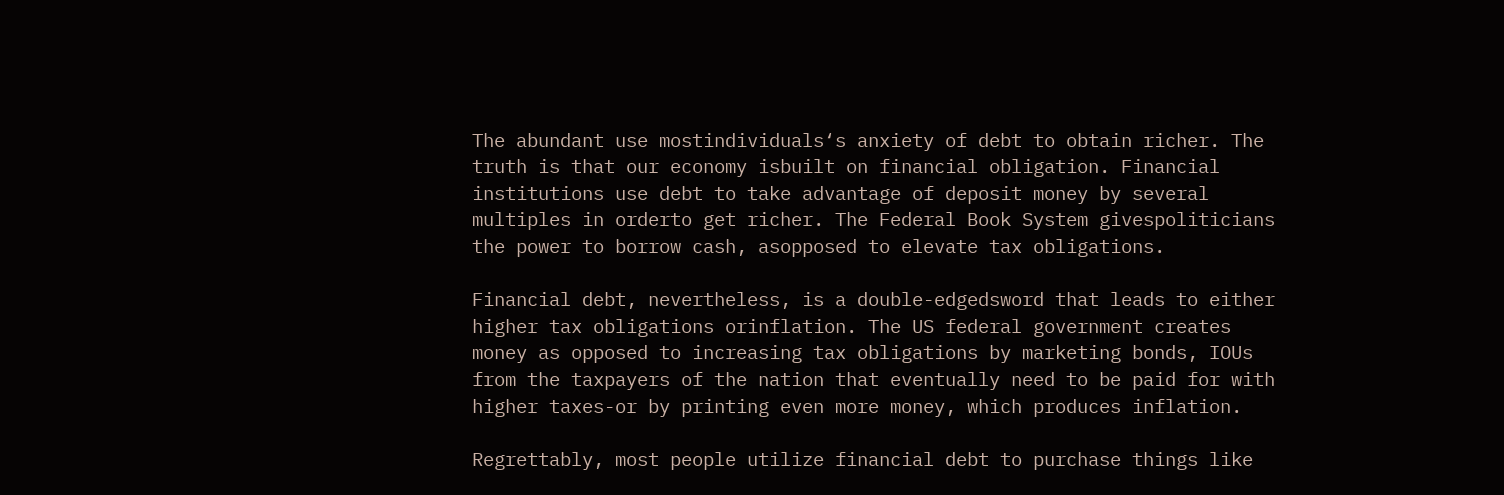The abundant use mostindividuals‘s anxiety of debt to obtain richer. The truth is that our economy isbuilt on financial obligation. Financial institutions use debt to take advantage of deposit money by several multiples in orderto get richer. The Federal Book System givespoliticians the power to borrow cash, asopposed to elevate tax obligations.

Financial debt, nevertheless, is a double-edgedsword that leads to either higher tax obligations orinflation. The US federal government creates money as opposed to increasing tax obligations by marketing bonds, IOUs from the taxpayers of the nation that eventually need to be paid for with higher taxes-or by printing even more money, which produces inflation.

Regrettably, most people utilize financial debt to purchase things like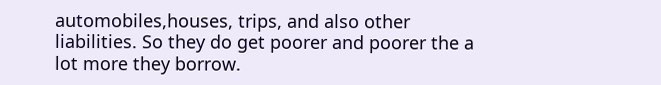automobiles,houses, trips, and also other liabilities. So they do get poorer and poorer the a lot more they borrow.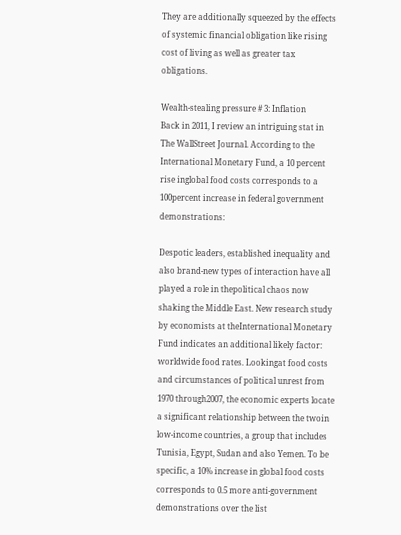They are additionally squeezed by the effects of systemic financial obligation like rising cost of living as well as greater tax obligations.

Wealth-stealing pressure # 3: Inflation
Back in 2011, I review an intriguing stat in The WallStreet Journal. According to the International Monetary Fund, a 10 percent rise inglobal food costs corresponds to a 100percent increase in federal government demonstrations:

Despotic leaders, established inequality and also brand-new types of interaction have all played a role in thepolitical chaos now shaking the Middle East. New research study by economists at theInternational Monetary Fund indicates an additional likely factor: worldwide food rates. Lookingat food costs and circumstances of political unrest from 1970 through2007, the economic experts locate a significant relationship between the twoin low-income countries, a group that includes Tunisia, Egypt, Sudan and also Yemen. To be specific, a 10% increase in global food costs corresponds to 0.5 more anti-government demonstrations over the list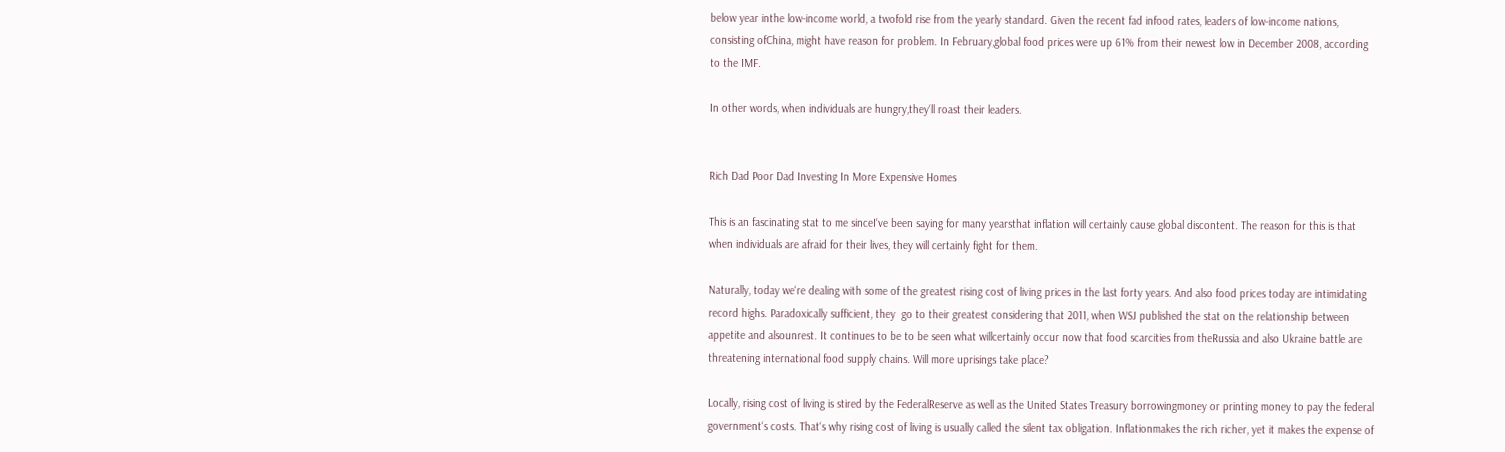below year inthe low-income world, a twofold rise from the yearly standard. Given the recent fad infood rates, leaders of low-income nations, consisting ofChina, might have reason for problem. In February,global food prices were up 61% from their newest low in December 2008, according to the IMF.

In other words, when individuals are hungry,they‘ll roast their leaders.


Rich Dad Poor Dad Investing In More Expensive Homes

This is an fascinating stat to me sinceI‘ve been saying for many yearsthat inflation will certainly cause global discontent. The reason for this is that when individuals are afraid for their lives, they will certainly fight for them.

Naturally, today we‘re dealing with some of the greatest rising cost of living prices in the last forty years. And also food prices today are intimidating record highs. Paradoxically sufficient, they  go to their greatest considering that 2011, when WSJ published the stat on the relationship between appetite and alsounrest. It continues to be to be seen what willcertainly occur now that food scarcities from theRussia and also Ukraine battle are threatening international food supply chains. Will more uprisings take place?

Locally, rising cost of living is stired by the FederalReserve as well as the United States Treasury borrowingmoney or printing money to pay the federal government‘s costs. That‘s why rising cost of living is usually called the silent tax obligation. Inflationmakes the rich richer, yet it makes the expense of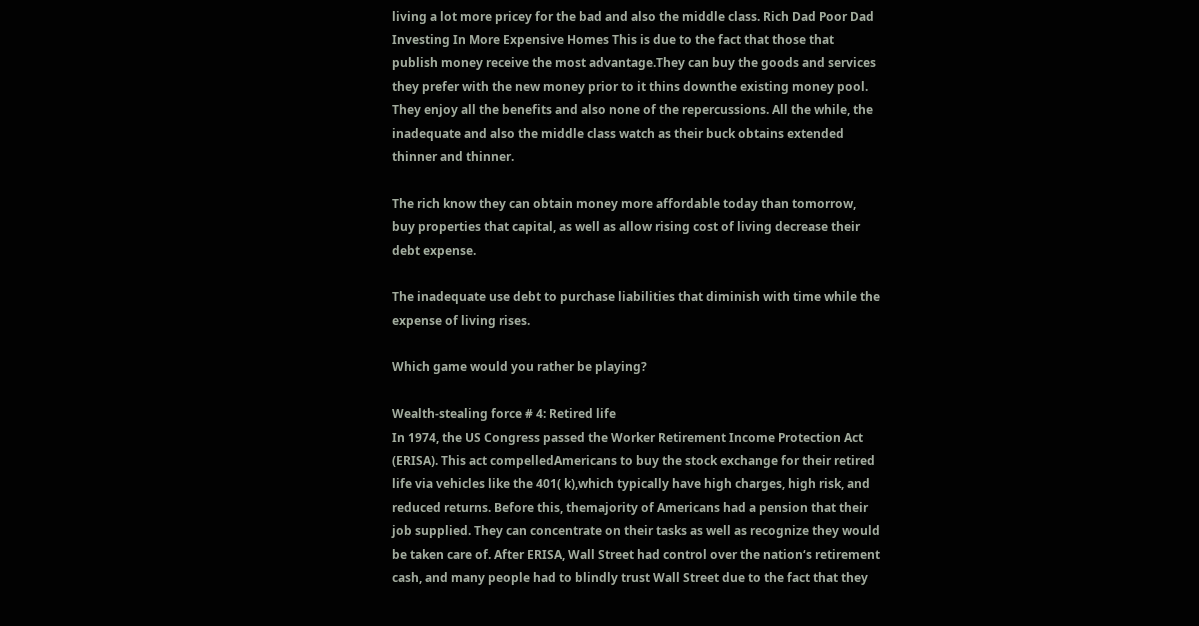living a lot more pricey for the bad and also the middle class. Rich Dad Poor Dad Investing In More Expensive Homes This is due to the fact that those that publish money receive the most advantage.They can buy the goods and services they prefer with the new money prior to it thins downthe existing money pool. They enjoy all the benefits and also none of the repercussions. All the while, the inadequate and also the middle class watch as their buck obtains extended thinner and thinner.

The rich know they can obtain money more affordable today than tomorrow, buy properties that capital, as well as allow rising cost of living decrease their debt expense.

The inadequate use debt to purchase liabilities that diminish with time while the expense of living rises.

Which game would you rather be playing?

Wealth-stealing force # 4: Retired life
In 1974, the US Congress passed the Worker Retirement Income Protection Act (ERISA). This act compelledAmericans to buy the stock exchange for their retired life via vehicles like the 401( k),which typically have high charges, high risk, and reduced returns. Before this, themajority of Americans had a pension that their job supplied. They can concentrate on their tasks as well as recognize they would be taken care of. After ERISA, Wall Street had control over the nation‘s retirement cash, and many people had to blindly trust Wall Street due to the fact that they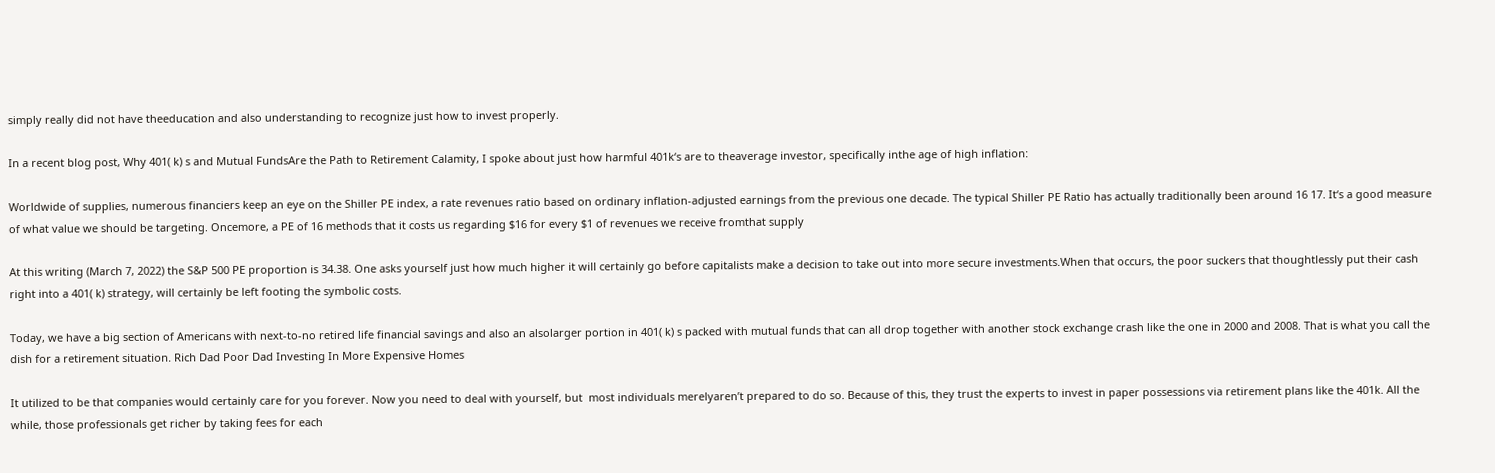simply really did not have theeducation and also understanding to recognize just how to invest properly.

In a recent blog post, Why 401( k) s and Mutual FundsAre the Path to Retirement Calamity, I spoke about just how harmful 401k‘s are to theaverage investor, specifically inthe age of high inflation:

Worldwide of supplies, numerous financiers keep an eye on the Shiller PE index, a rate revenues ratio based on ordinary inflation-adjusted earnings from the previous one decade. The typical Shiller PE Ratio has actually traditionally been around 16 17. It‘s a good measure of what value we should be targeting. Oncemore, a PE of 16 methods that it costs us regarding $16 for every $1 of revenues we receive fromthat supply

At this writing (March 7, 2022) the S&P 500 PE proportion is 34.38. One asks yourself just how much higher it will certainly go before capitalists make a decision to take out into more secure investments.When that occurs, the poor suckers that thoughtlessly put their cash right into a 401( k) strategy, will certainly be left footing the symbolic costs.

Today, we have a big section of Americans with next-to-no retired life financial savings and also an alsolarger portion in 401( k) s packed with mutual funds that can all drop together with another stock exchange crash like the one in 2000 and 2008. That is what you call the dish for a retirement situation. Rich Dad Poor Dad Investing In More Expensive Homes

It utilized to be that companies would certainly care for you forever. Now you need to deal with yourself, but  most individuals merelyaren’t prepared to do so. Because of this, they trust the experts to invest in paper possessions via retirement plans like the 401k. All the while, those professionals get richer by taking fees for each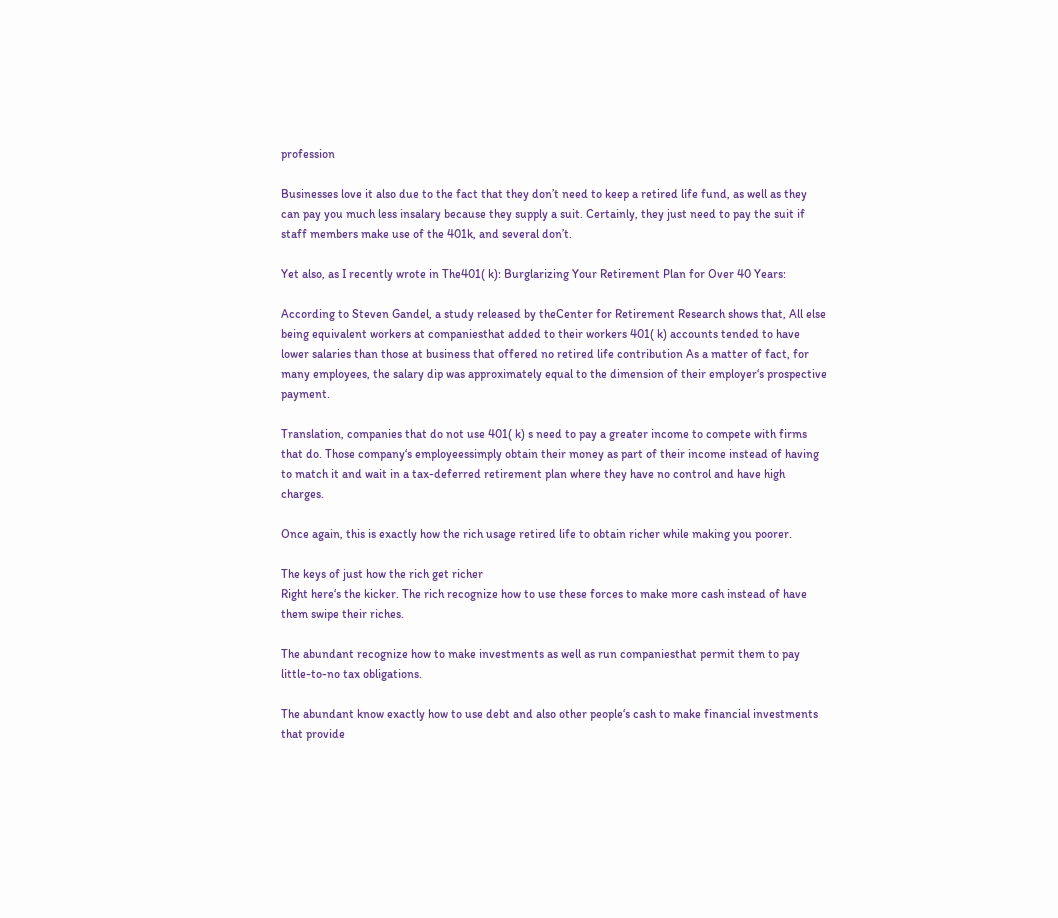profession

Businesses love it also due to the fact that they don’t need to keep a retired life fund, as well as they can pay you much less insalary because they supply a suit. Certainly, they just need to pay the suit if staff members make use of the 401k, and several don’t.

Yet also, as I recently wrote in The401( k): Burglarizing Your Retirement Plan for Over 40 Years:

According to Steven Gandel, a study released by theCenter for Retirement Research shows that, All else being equivalent workers at companiesthat added to their workers 401( k) accounts tended to have lower salaries than those at business that offered no retired life contribution As a matter of fact, for many employees, the salary dip was approximately equal to the dimension of their employer‘s prospective payment.

Translation, companies that do not use 401( k) s need to pay a greater income to compete with firms that do. Those company‘s employeessimply obtain their money as part of their income instead of having to match it and wait in a tax-deferred retirement plan where they have no control and have high charges.

Once again, this is exactly how the rich usage retired life to obtain richer while making you poorer.

The keys of just how the rich get richer
Right here‘s the kicker. The rich recognize how to use these forces to make more cash instead of have them swipe their riches.

The abundant recognize how to make investments as well as run companiesthat permit them to pay little-to-no tax obligations.

The abundant know exactly how to use debt and also other people‘s cash to make financial investments that provide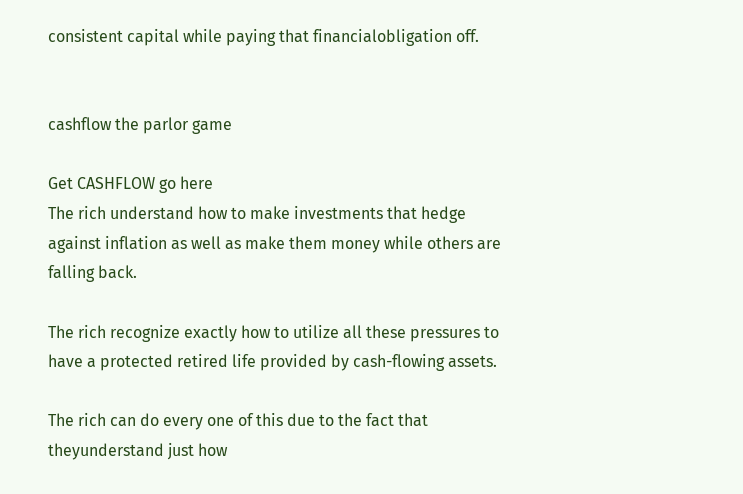consistent capital while paying that financialobligation off.


cashflow the parlor game

Get CASHFLOW go here
The rich understand how to make investments that hedge against inflation as well as make them money while others are falling back.

The rich recognize exactly how to utilize all these pressures to have a protected retired life provided by cash-flowing assets.

The rich can do every one of this due to the fact that theyunderstand just how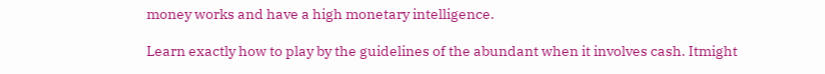money works and have a high monetary intelligence.

Learn exactly how to play by the guidelines of the abundant when it involves cash. Itmight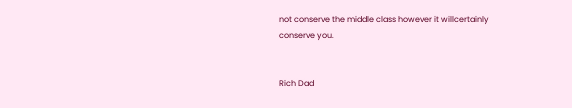not conserve the middle class however it willcertainly conserve you.


Rich Dad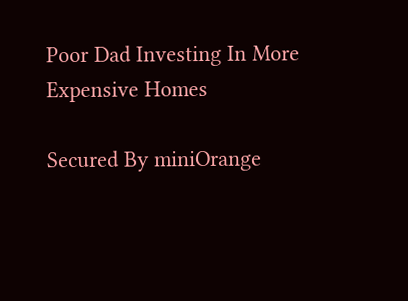Poor Dad Investing In More Expensive Homes

Secured By miniOrange